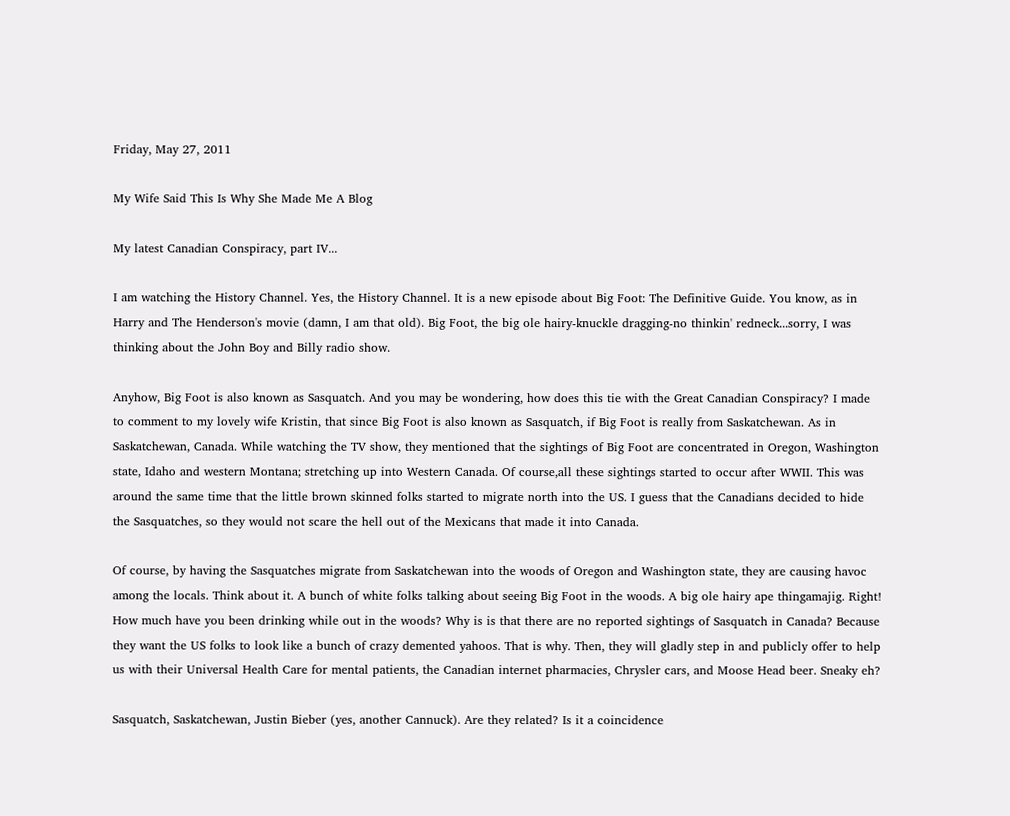Friday, May 27, 2011

My Wife Said This Is Why She Made Me A Blog

My latest Canadian Conspiracy, part IV...

I am watching the History Channel. Yes, the History Channel. It is a new episode about Big Foot: The Definitive Guide. You know, as in Harry and The Henderson's movie (damn, I am that old). Big Foot, the big ole hairy-knuckle dragging-no thinkin' redneck...sorry, I was thinking about the John Boy and Billy radio show.

Anyhow, Big Foot is also known as Sasquatch. And you may be wondering, how does this tie with the Great Canadian Conspiracy? I made to comment to my lovely wife Kristin, that since Big Foot is also known as Sasquatch, if Big Foot is really from Saskatchewan. As in Saskatchewan, Canada. While watching the TV show, they mentioned that the sightings of Big Foot are concentrated in Oregon, Washington state, Idaho and western Montana; stretching up into Western Canada. Of course,all these sightings started to occur after WWII. This was around the same time that the little brown skinned folks started to migrate north into the US. I guess that the Canadians decided to hide the Sasquatches, so they would not scare the hell out of the Mexicans that made it into Canada.

Of course, by having the Sasquatches migrate from Saskatchewan into the woods of Oregon and Washington state, they are causing havoc among the locals. Think about it. A bunch of white folks talking about seeing Big Foot in the woods. A big ole hairy ape thingamajig. Right! How much have you been drinking while out in the woods? Why is is that there are no reported sightings of Sasquatch in Canada? Because they want the US folks to look like a bunch of crazy demented yahoos. That is why. Then, they will gladly step in and publicly offer to help us with their Universal Health Care for mental patients, the Canadian internet pharmacies, Chrysler cars, and Moose Head beer. Sneaky eh?

Sasquatch, Saskatchewan, Justin Bieber (yes, another Cannuck). Are they related? Is it a coincidence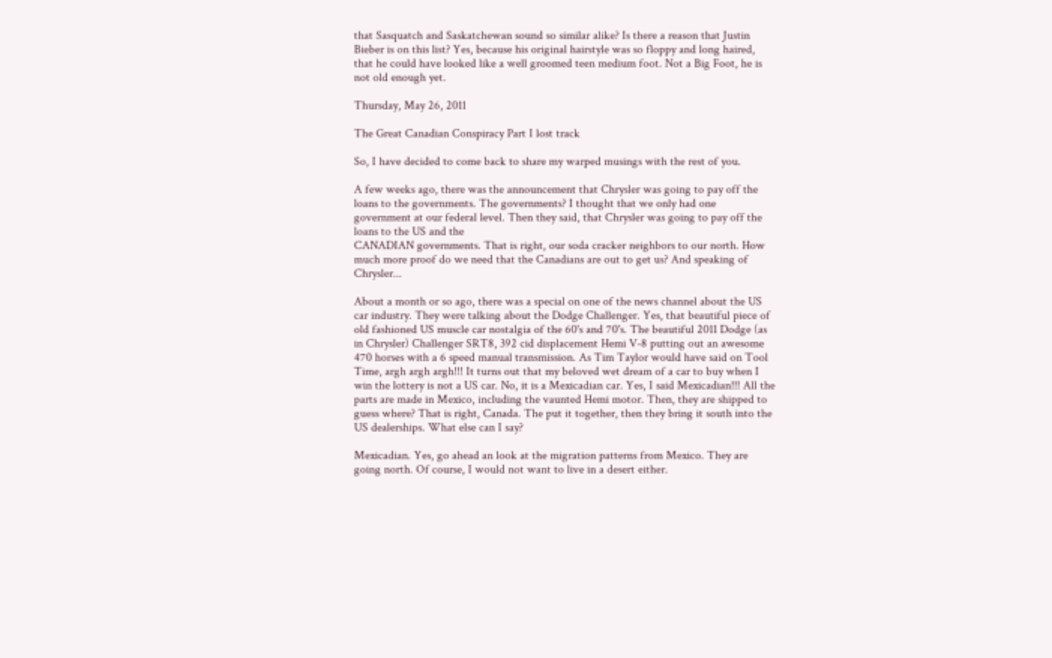that Sasquatch and Saskatchewan sound so similar alike? Is there a reason that Justin Bieber is on this list? Yes, because his original hairstyle was so floppy and long haired, that he could have looked like a well groomed teen medium foot. Not a Big Foot, he is not old enough yet.

Thursday, May 26, 2011

The Great Canadian Conspiracy Part I lost track

So, I have decided to come back to share my warped musings with the rest of you.

A few weeks ago, there was the announcement that Chrysler was going to pay off the loans to the governments. The governments? I thought that we only had one government at our federal level. Then they said, that Chrysler was going to pay off the loans to the US and the
CANADIAN governments. That is right, our soda cracker neighbors to our north. How much more proof do we need that the Canadians are out to get us? And speaking of Chrysler...

About a month or so ago, there was a special on one of the news channel about the US car industry. They were talking about the Dodge Challenger. Yes, that beautiful piece of old fashioned US muscle car nostalgia of the 60's and 70's. The beautiful 2011 Dodge (as in Chrysler) Challenger SRT8, 392 cid displacement Hemi V-8 putting out an awesome 470 horses with a 6 speed manual transmission. As Tim Taylor would have said on Tool Time, argh argh argh!!! It turns out that my beloved wet dream of a car to buy when I win the lottery is not a US car. No, it is a Mexicadian car. Yes, I said Mexicadian!!! All the parts are made in Mexico, including the vaunted Hemi motor. Then, they are shipped to guess where? That is right, Canada. The put it together, then they bring it south into the US dealerships. What else can I say?

Mexicadian. Yes, go ahead an look at the migration patterns from Mexico. They are going north. Of course, I would not want to live in a desert either.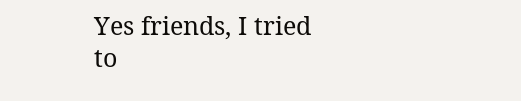Yes friends, I tried to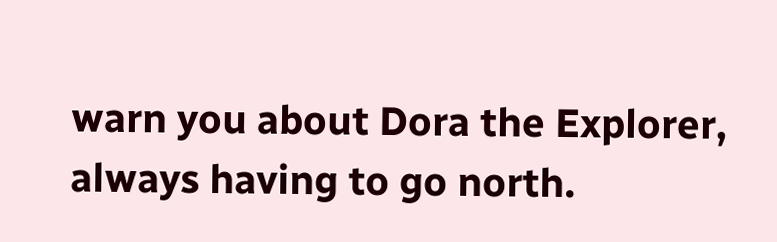warn you about Dora the Explorer, always having to go north.